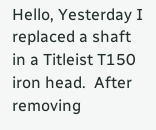Hello, Yesterday I replaced a shaft in a Titleist T150 iron head.  After removing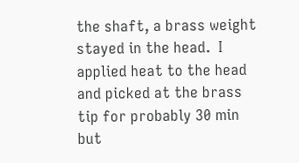the shaft, a brass weight stayed in the head.  I applied heat to the head and picked at the brass tip for probably 30 min but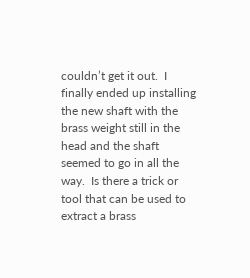couldn’t get it out.  I finally ended up installing the new shaft with the brass weight still in the head and the shaft seemed to go in all the way.  Is there a trick or tool that can be used to extract a brass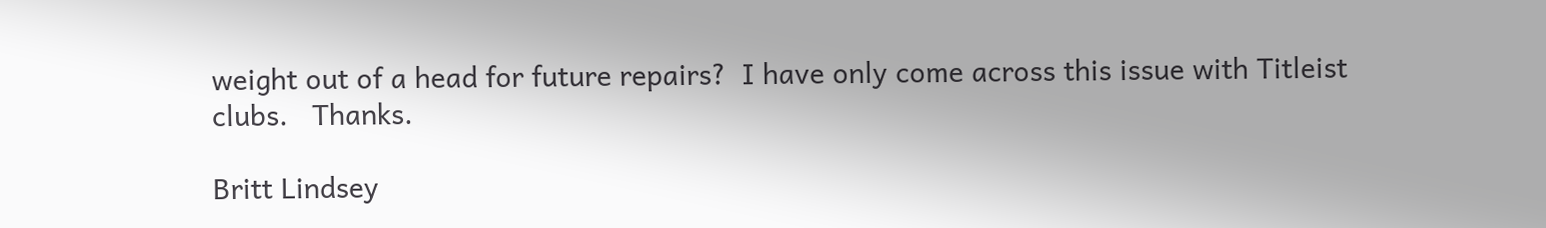weight out of a head for future repairs?  I have only come across this issue with Titleist clubs.   Thanks.

Britt Lindsey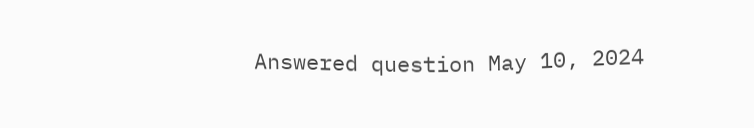Answered question May 10, 2024